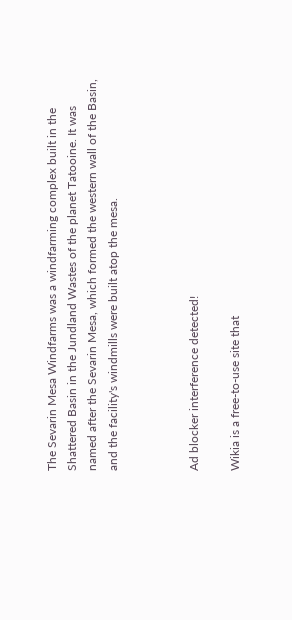The Sevarin Mesa Windfarms was a windfarming complex built in the Shattered Basin in the Jundland Wastes of the planet Tatooine. It was named after the Sevarin Mesa, which formed the western wall of the Basin, and the facility's windmills were built atop the mesa.



Ad blocker interference detected!

Wikia is a free-to-use site that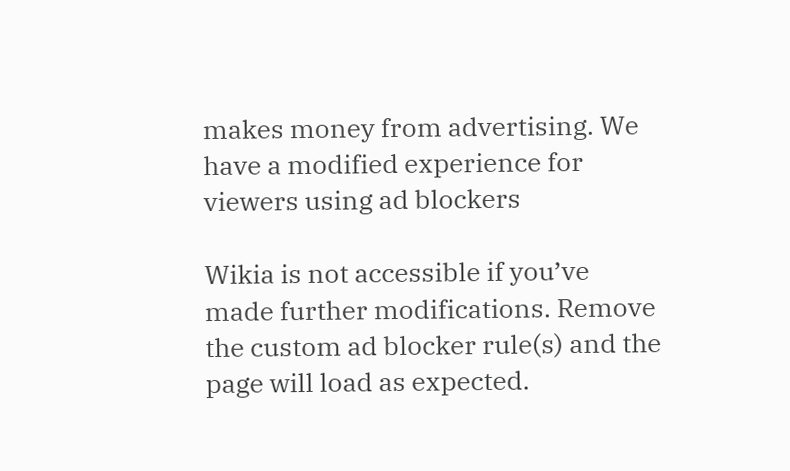makes money from advertising. We have a modified experience for viewers using ad blockers

Wikia is not accessible if you’ve made further modifications. Remove the custom ad blocker rule(s) and the page will load as expected.